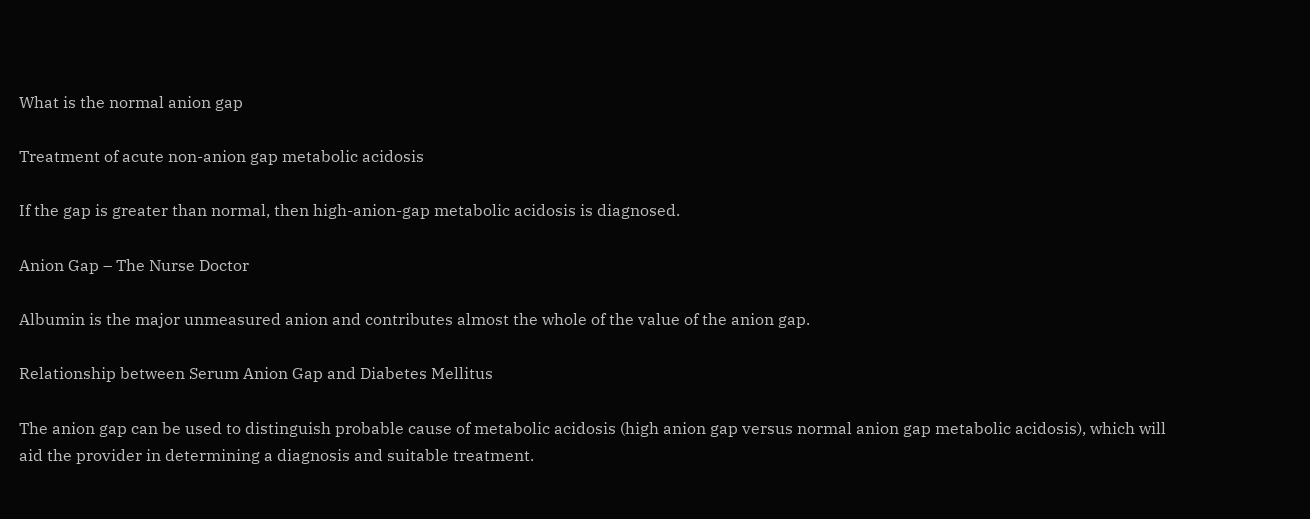What is the normal anion gap

Treatment of acute non-anion gap metabolic acidosis

If the gap is greater than normal, then high-anion-gap metabolic acidosis is diagnosed.

Anion Gap – The Nurse Doctor

Albumin is the major unmeasured anion and contributes almost the whole of the value of the anion gap.

Relationship between Serum Anion Gap and Diabetes Mellitus

The anion gap can be used to distinguish probable cause of metabolic acidosis (high anion gap versus normal anion gap metabolic acidosis), which will aid the provider in determining a diagnosis and suitable treatment.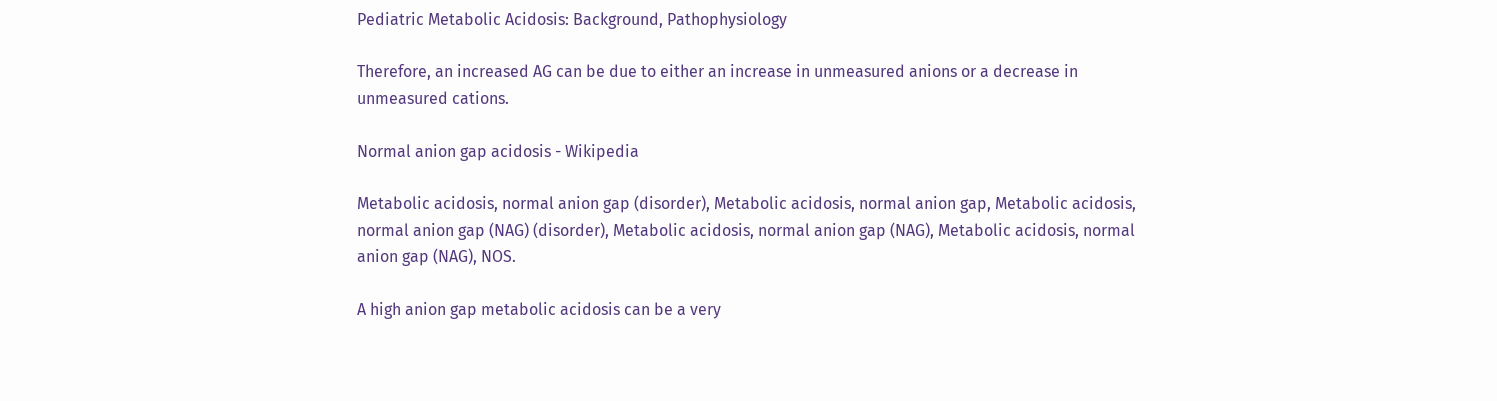Pediatric Metabolic Acidosis: Background, Pathophysiology

Therefore, an increased AG can be due to either an increase in unmeasured anions or a decrease in unmeasured cations.

Normal anion gap acidosis - Wikipedia

Metabolic acidosis, normal anion gap (disorder), Metabolic acidosis, normal anion gap, Metabolic acidosis, normal anion gap (NAG) (disorder), Metabolic acidosis, normal anion gap (NAG), Metabolic acidosis, normal anion gap (NAG), NOS.

A high anion gap metabolic acidosis can be a very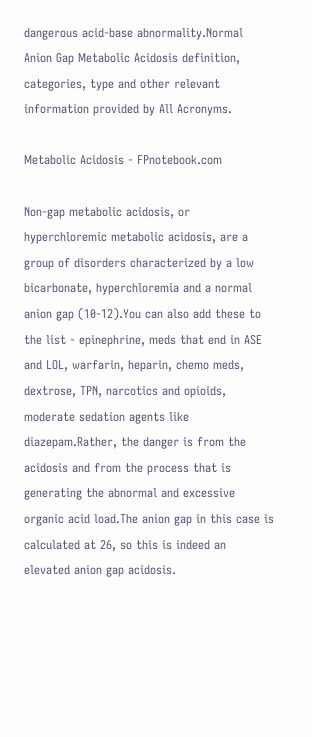dangerous acid-base abnormality.Normal Anion Gap Metabolic Acidosis definition, categories, type and other relevant information provided by All Acronyms.

Metabolic Acidosis - FPnotebook.com

Non-gap metabolic acidosis, or hyperchloremic metabolic acidosis, are a group of disorders characterized by a low bicarbonate, hyperchloremia and a normal anion gap (10-12).You can also add these to the list - epinephrine, meds that end in ASE and LOL, warfarin, heparin, chemo meds, dextrose, TPN, narcotics and opioids, moderate sedation agents like diazepam.Rather, the danger is from the acidosis and from the process that is generating the abnormal and excessive organic acid load.The anion gap in this case is calculated at 26, so this is indeed an elevated anion gap acidosis.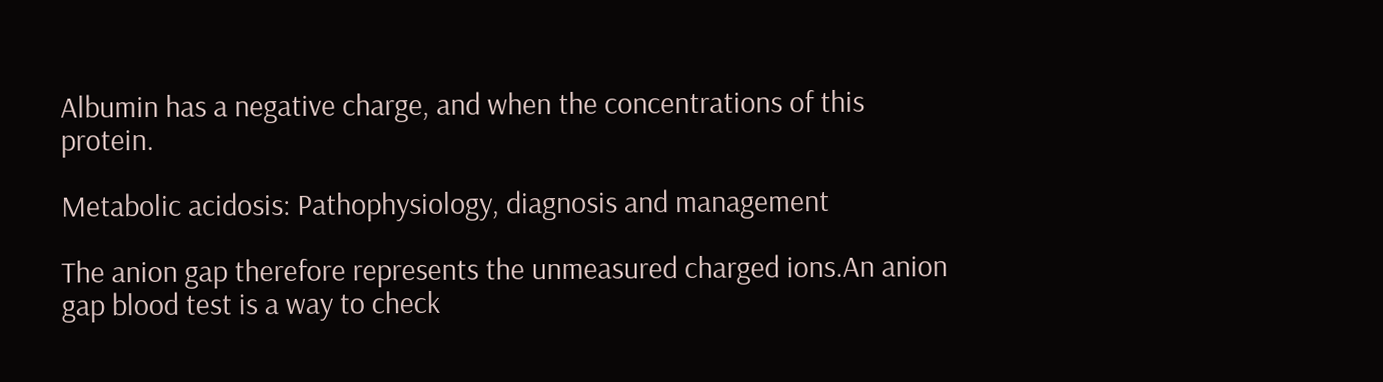Albumin has a negative charge, and when the concentrations of this protein.

Metabolic acidosis: Pathophysiology, diagnosis and management

The anion gap therefore represents the unmeasured charged ions.An anion gap blood test is a way to check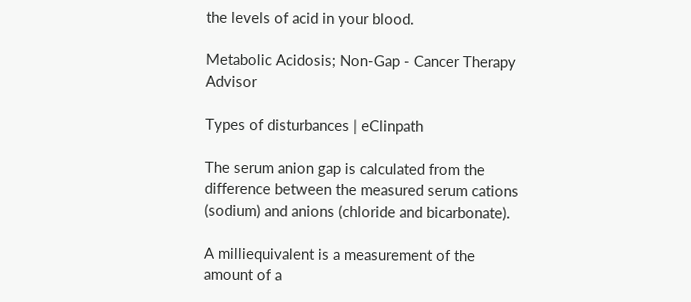the levels of acid in your blood.

Metabolic Acidosis; Non-Gap - Cancer Therapy Advisor

Types of disturbances | eClinpath

The serum anion gap is calculated from the difference between the measured serum cations (sodium) and anions (chloride and bicarbonate).

A milliequivalent is a measurement of the amount of a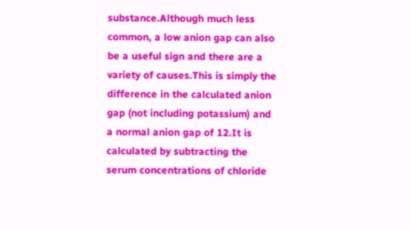substance.Although much less common, a low anion gap can also be a useful sign and there are a variety of causes.This is simply the difference in the calculated anion gap (not including potassium) and a normal anion gap of 12.It is calculated by subtracting the serum concentrations of chloride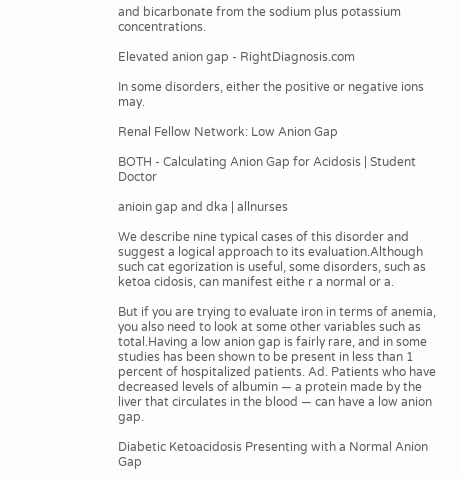and bicarbonate from the sodium plus potassium concentrations.

Elevated anion gap - RightDiagnosis.com

In some disorders, either the positive or negative ions may.

Renal Fellow Network: Low Anion Gap

BOTH - Calculating Anion Gap for Acidosis | Student Doctor

anioin gap and dka | allnurses

We describe nine typical cases of this disorder and suggest a logical approach to its evaluation.Although such cat egorization is useful, some disorders, such as ketoa cidosis, can manifest eithe r a normal or a.

But if you are trying to evaluate iron in terms of anemia, you also need to look at some other variables such as total.Having a low anion gap is fairly rare, and in some studies has been shown to be present in less than 1 percent of hospitalized patients. Ad. Patients who have decreased levels of albumin — a protein made by the liver that circulates in the blood — can have a low anion gap.

Diabetic Ketoacidosis Presenting with a Normal Anion Gap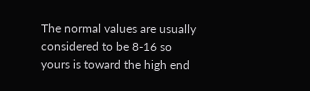The normal values are usually considered to be 8-16 so yours is toward the high end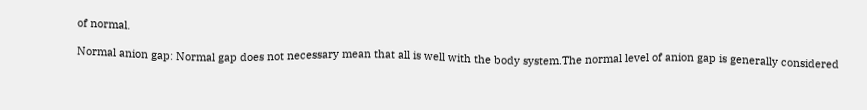of normal.

Normal anion gap: Normal gap does not necessary mean that all is well with the body system.The normal level of anion gap is generally considered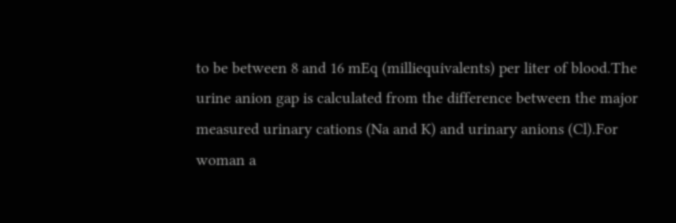to be between 8 and 16 mEq (milliequivalents) per liter of blood.The urine anion gap is calculated from the difference between the major measured urinary cations (Na and K) and urinary anions (Cl).For woman a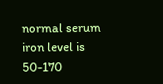normal serum iron level is 50-170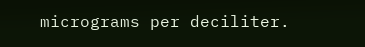micrograms per deciliter.